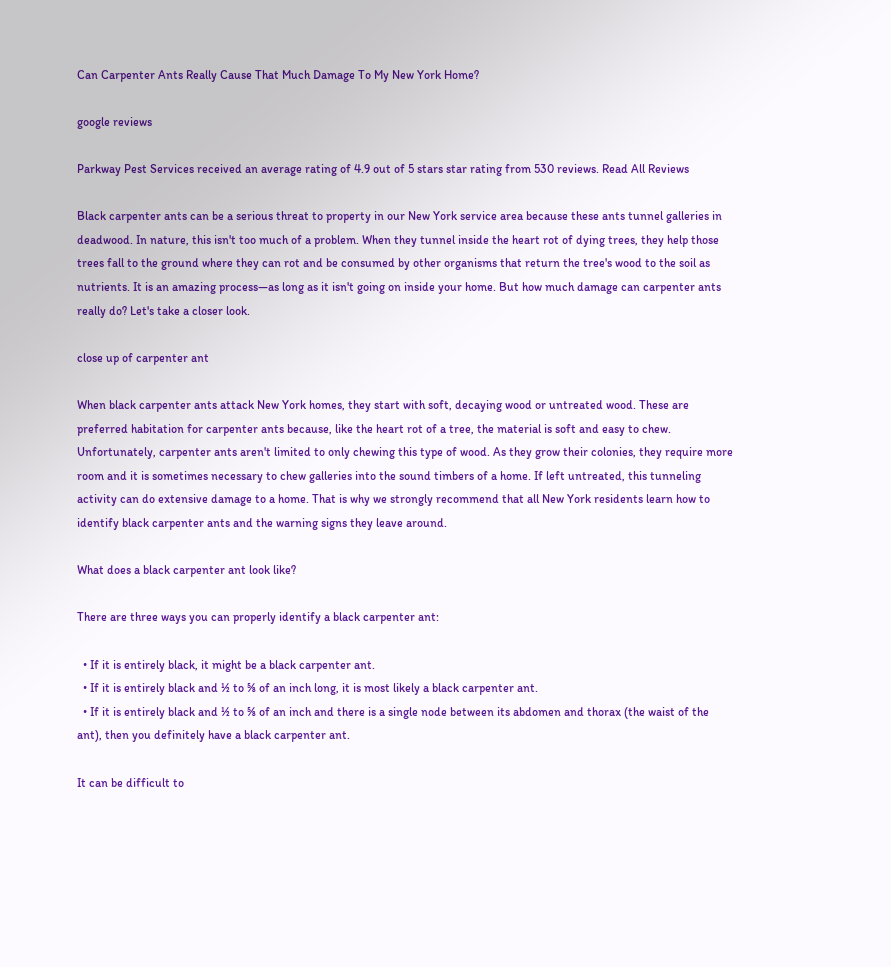Can Carpenter Ants Really Cause That Much Damage To My New York Home?

google reviews

Parkway Pest Services received an average rating of 4.9 out of 5 stars star rating from 530 reviews. Read All Reviews

Black carpenter ants can be a serious threat to property in our New York service area because these ants tunnel galleries in deadwood. In nature, this isn't too much of a problem. When they tunnel inside the heart rot of dying trees, they help those trees fall to the ground where they can rot and be consumed by other organisms that return the tree's wood to the soil as nutrients. It is an amazing process—as long as it isn't going on inside your home. But how much damage can carpenter ants really do? Let's take a closer look.

close up of carpenter ant

When black carpenter ants attack New York homes, they start with soft, decaying wood or untreated wood. These are preferred habitation for carpenter ants because, like the heart rot of a tree, the material is soft and easy to chew. Unfortunately, carpenter ants aren't limited to only chewing this type of wood. As they grow their colonies, they require more room and it is sometimes necessary to chew galleries into the sound timbers of a home. If left untreated, this tunneling activity can do extensive damage to a home. That is why we strongly recommend that all New York residents learn how to identify black carpenter ants and the warning signs they leave around.

What does a black carpenter ant look like?

There are three ways you can properly identify a black carpenter ant:

  • If it is entirely black, it might be a black carpenter ant.
  • If it is entirely black and ½ to ⅝ of an inch long, it is most likely a black carpenter ant.
  • If it is entirely black and ½ to ⅝ of an inch and there is a single node between its abdomen and thorax (the waist of the ant), then you definitely have a black carpenter ant.

It can be difficult to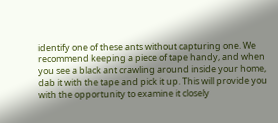identify one of these ants without capturing one. We recommend keeping a piece of tape handy, and when you see a black ant crawling around inside your home, dab it with the tape and pick it up. This will provide you with the opportunity to examine it closely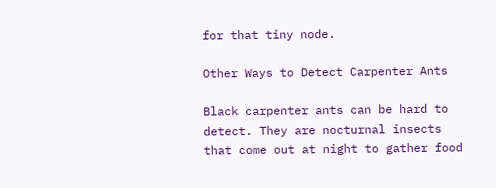for that tiny node.

Other Ways to Detect Carpenter Ants

Black carpenter ants can be hard to detect. They are nocturnal insects that come out at night to gather food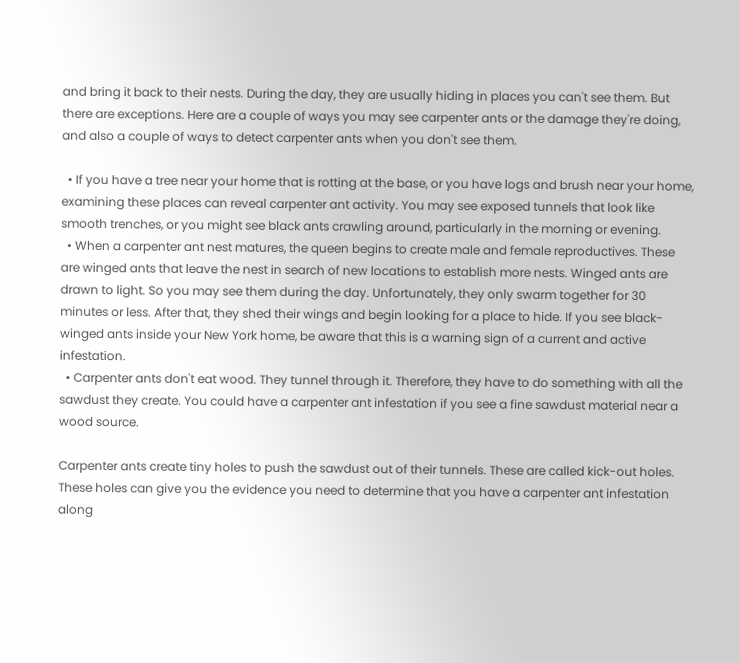and bring it back to their nests. During the day, they are usually hiding in places you can't see them. But there are exceptions. Here are a couple of ways you may see carpenter ants or the damage they're doing, and also a couple of ways to detect carpenter ants when you don't see them.

  • If you have a tree near your home that is rotting at the base, or you have logs and brush near your home, examining these places can reveal carpenter ant activity. You may see exposed tunnels that look like smooth trenches, or you might see black ants crawling around, particularly in the morning or evening.
  • When a carpenter ant nest matures, the queen begins to create male and female reproductives. These are winged ants that leave the nest in search of new locations to establish more nests. Winged ants are drawn to light. So you may see them during the day. Unfortunately, they only swarm together for 30 minutes or less. After that, they shed their wings and begin looking for a place to hide. If you see black-winged ants inside your New York home, be aware that this is a warning sign of a current and active infestation.
  • Carpenter ants don't eat wood. They tunnel through it. Therefore, they have to do something with all the sawdust they create. You could have a carpenter ant infestation if you see a fine sawdust material near a wood source.

Carpenter ants create tiny holes to push the sawdust out of their tunnels. These are called kick-out holes. These holes can give you the evidence you need to determine that you have a carpenter ant infestation along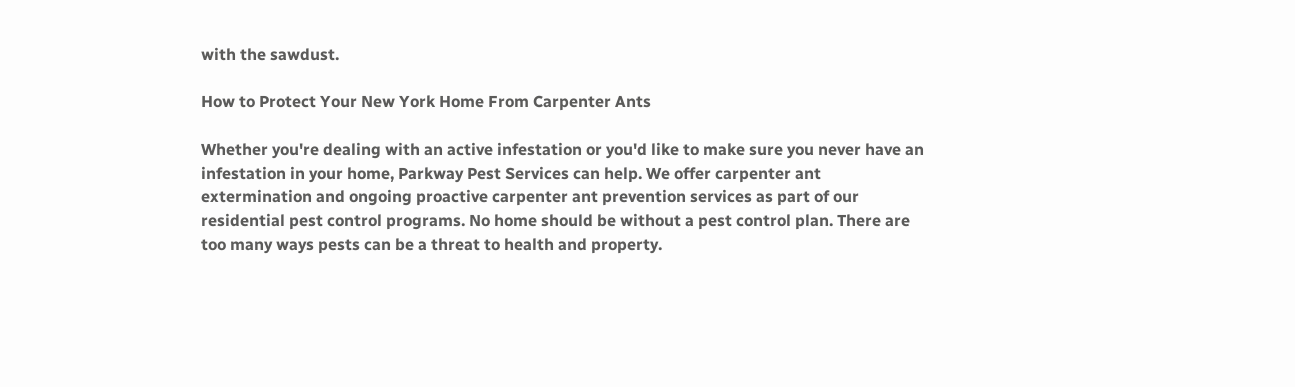with the sawdust.

How to Protect Your New York Home From Carpenter Ants

Whether you're dealing with an active infestation or you'd like to make sure you never have an infestation in your home, Parkway Pest Services can help. We offer carpenter ant extermination and ongoing proactive carpenter ant prevention services as part of our residential pest control programs. No home should be without a pest control plan. There are too many ways pests can be a threat to health and property.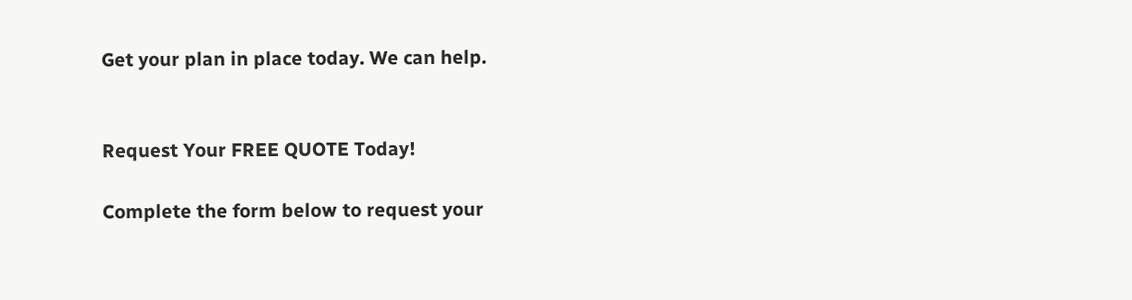Get your plan in place today. We can help.


Request Your FREE QUOTE Today!

Complete the form below to request your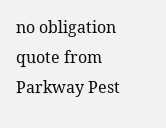no obligation quote from Parkway Pest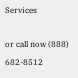Services

or call now (888) 682-8512